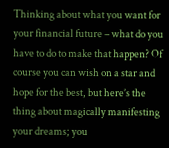Thinking about what you want for your financial future – what do you have to do to make that happen? Of course you can wish on a star and hope for the best, but here’s the thing about magically manifesting your dreams; you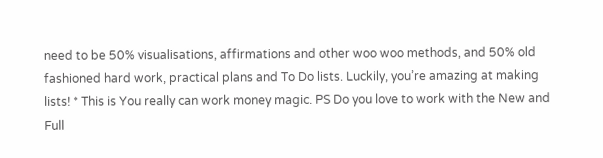need to be 50% visualisations, affirmations and other woo woo methods, and 50% old fashioned hard work, practical plans and To Do lists. Luckily, you’re amazing at making lists! * This is You really can work money magic. PS Do you love to work with the New and Full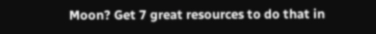Moon? Get 7 great resources to do that in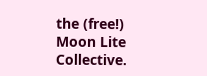the (free!) Moon Lite Collective.